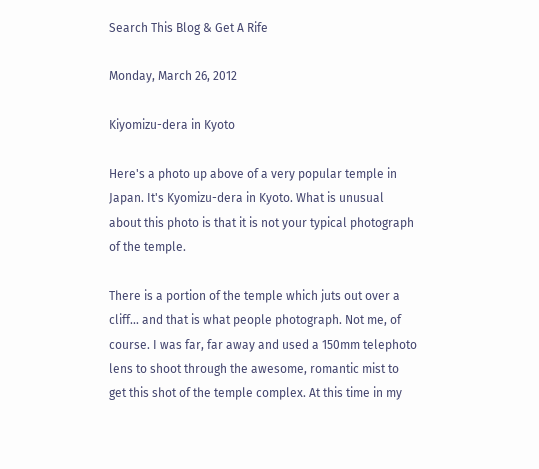Search This Blog & Get A Rife

Monday, March 26, 2012

Kiyomizu-dera in Kyoto

Here's a photo up above of a very popular temple in Japan. It's Kyomizu-dera in Kyoto. What is unusual about this photo is that it is not your typical photograph of the temple.

There is a portion of the temple which juts out over a cliff... and that is what people photograph. Not me, of course. I was far, far away and used a 150mm telephoto lens to shoot through the awesome, romantic mist to get this shot of the temple complex. At this time in my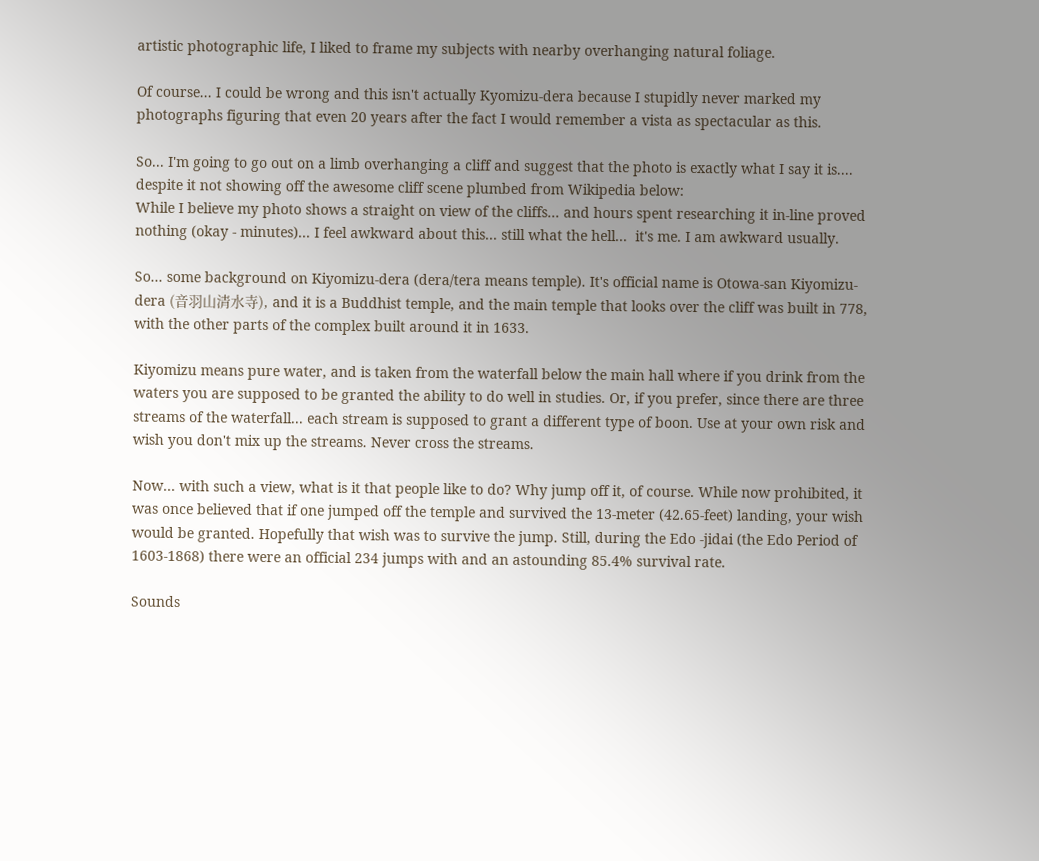artistic photographic life, I liked to frame my subjects with nearby overhanging natural foliage.

Of course... I could be wrong and this isn't actually Kyomizu-dera because I stupidly never marked my photographs figuring that even 20 years after the fact I would remember a vista as spectacular as this.

So... I'm going to go out on a limb overhanging a cliff and suggest that the photo is exactly what I say it is.... despite it not showing off the awesome cliff scene plumbed from Wikipedia below:
While I believe my photo shows a straight on view of the cliffs... and hours spent researching it in-line proved nothing (okay - minutes)... I feel awkward about this... still what the hell...  it's me. I am awkward usually.

So... some background on Kiyomizu-dera (dera/tera means temple). It's official name is Otowa-san Kiyomizu-dera (音羽山清水寺), and it is a Buddhist temple, and the main temple that looks over the cliff was built in 778, with the other parts of the complex built around it in 1633.

Kiyomizu means pure water, and is taken from the waterfall below the main hall where if you drink from the waters you are supposed to be granted the ability to do well in studies. Or, if you prefer, since there are three streams of the waterfall... each stream is supposed to grant a different type of boon. Use at your own risk and wish you don't mix up the streams. Never cross the streams.

Now... with such a view, what is it that people like to do? Why jump off it, of course. While now prohibited, it was once believed that if one jumped off the temple and survived the 13-meter (42.65-feet) landing, your wish would be granted. Hopefully that wish was to survive the jump. Still, during the Edo -jidai (the Edo Period of 1603-1868) there were an official 234 jumps with and an astounding 85.4% survival rate.

Sounds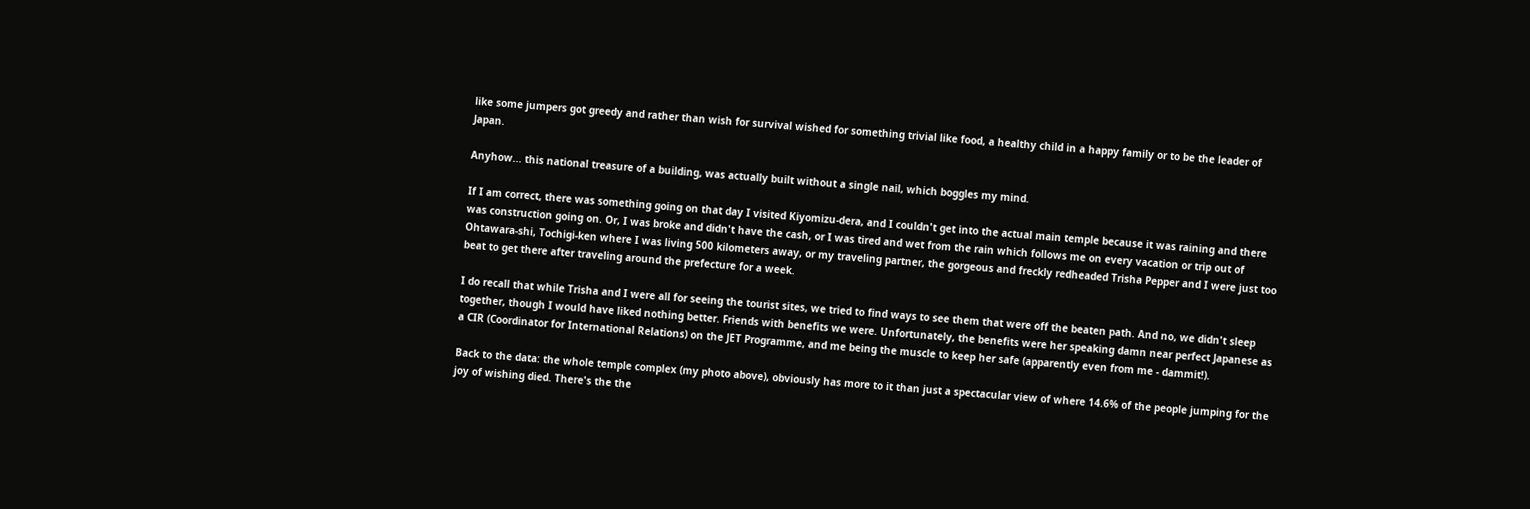like some jumpers got greedy and rather than wish for survival wished for something trivial like food, a healthy child in a happy family or to be the leader of Japan.

Anyhow... this national treasure of a building, was actually built without a single nail, which boggles my mind.

If I am correct, there was something going on that day I visited Kiyomizu-dera, and I couldn't get into the actual main temple because it was raining and there was construction going on. Or, I was broke and didn't have the cash, or I was tired and wet from the rain which follows me on every vacation or trip out of Ohtawara-shi, Tochigi-ken where I was living 500 kilometers away, or my traveling partner, the gorgeous and freckly redheaded Trisha Pepper and I were just too beat to get there after traveling around the prefecture for a week.

I do recall that while Trisha and I were all for seeing the tourist sites, we tried to find ways to see them that were off the beaten path. And no, we didn't sleep together, though I would have liked nothing better. Friends with benefits we were. Unfortunately, the benefits were her speaking damn near perfect Japanese as a CIR (Coordinator for International Relations) on the JET Programme, and me being the muscle to keep her safe (apparently even from me - dammit!).

Back to the data: the whole temple complex (my photo above), obviously has more to it than just a spectacular view of where 14.6% of the people jumping for the joy of wishing died. There's the the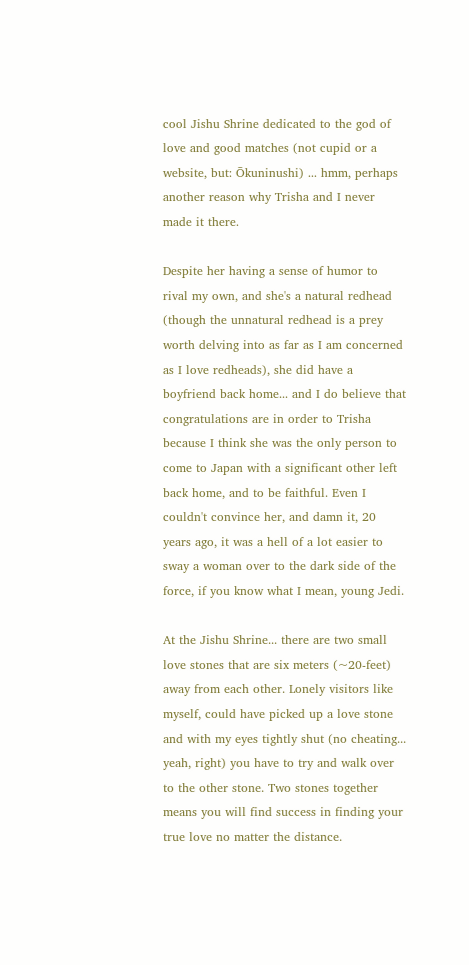cool Jishu Shrine dedicated to the god of love and good matches (not cupid or a website, but: Ōkuninushi) ... hmm, perhaps another reason why Trisha and I never made it there.

Despite her having a sense of humor to rival my own, and she's a natural redhead (though the unnatural redhead is a prey worth delving into as far as I am concerned as I love redheads), she did have a boyfriend back home... and I do believe that congratulations are in order to Trisha because I think she was the only person to come to Japan with a significant other left back home, and to be faithful. Even I couldn't convince her, and damn it, 20 years ago, it was a hell of a lot easier to sway a woman over to the dark side of the force, if you know what I mean, young Jedi.

At the Jishu Shrine... there are two small love stones that are six meters (~20-feet) away from each other. Lonely visitors like myself, could have picked up a love stone and with my eyes tightly shut (no cheating... yeah, right) you have to try and walk over to the other stone. Two stones together means you will find success in finding your true love no matter the distance.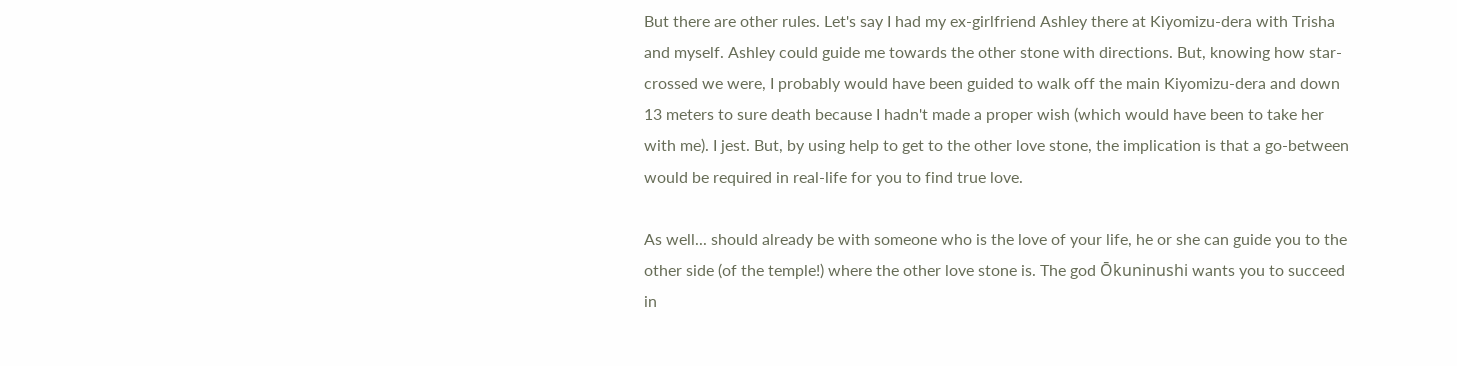But there are other rules. Let's say I had my ex-girlfriend Ashley there at Kiyomizu-dera with Trisha and myself. Ashley could guide me towards the other stone with directions. But, knowing how star-crossed we were, I probably would have been guided to walk off the main Kiyomizu-dera and down 13 meters to sure death because I hadn't made a proper wish (which would have been to take her with me). I jest. But, by using help to get to the other love stone, the implication is that a go-between would be required in real-life for you to find true love.

As well... should already be with someone who is the love of your life, he or she can guide you to the other side (of the temple!) where the other love stone is. The god Ōkuninushi wants you to succeed in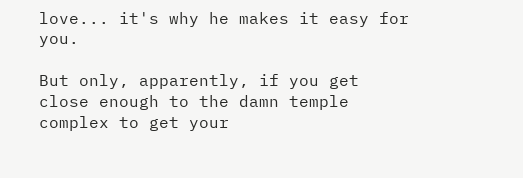love... it's why he makes it easy for you.

But only, apparently, if you get close enough to the damn temple complex to get your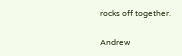rocks off together.

Andrew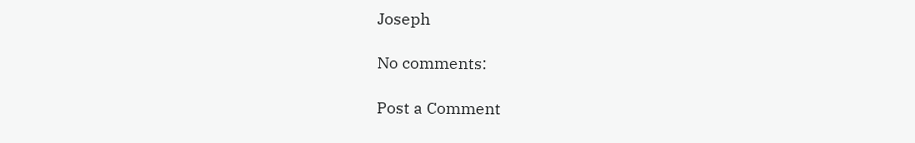Joseph

No comments:

Post a Comment